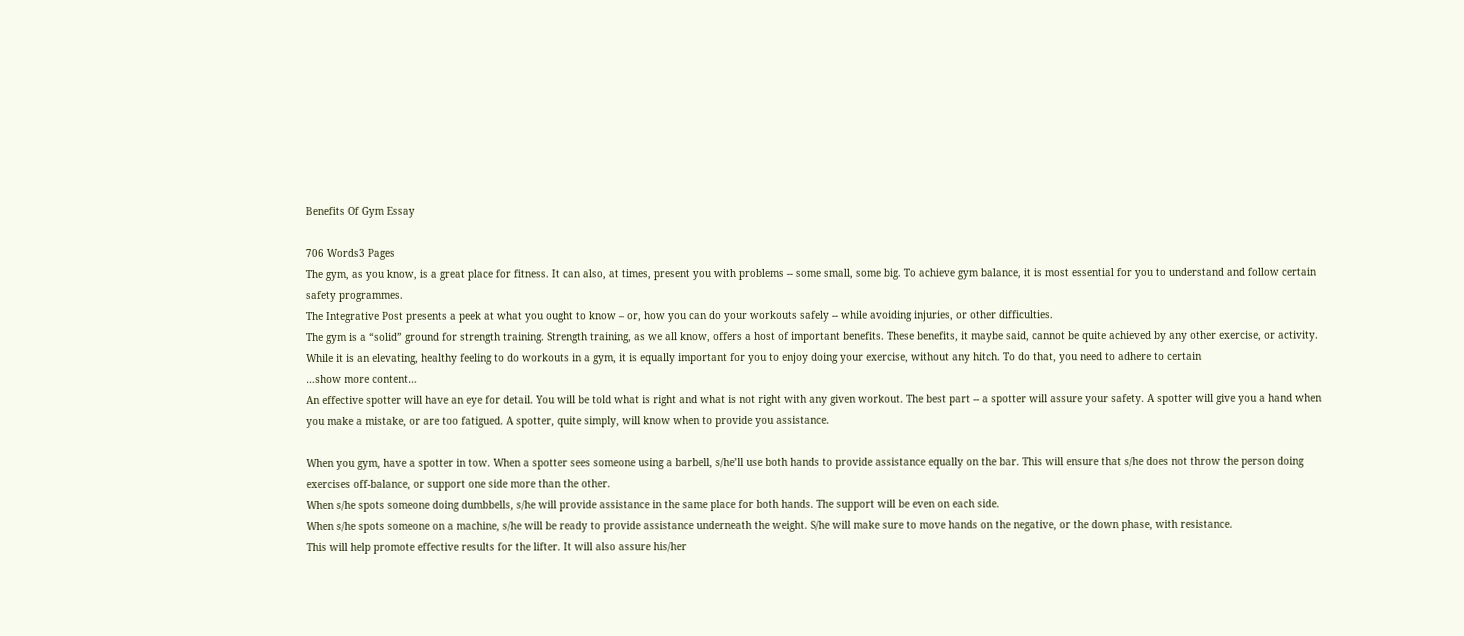Benefits Of Gym Essay

706 Words3 Pages
The gym, as you know, is a great place for fitness. It can also, at times, present you with problems -- some small, some big. To achieve gym balance, it is most essential for you to understand and follow certain safety programmes.
The Integrative Post presents a peek at what you ought to know – or, how you can do your workouts safely -- while avoiding injuries, or other difficulties.
The gym is a “solid” ground for strength training. Strength training, as we all know, offers a host of important benefits. These benefits, it maybe said, cannot be quite achieved by any other exercise, or activity.
While it is an elevating, healthy feeling to do workouts in a gym, it is equally important for you to enjoy doing your exercise, without any hitch. To do that, you need to adhere to certain
…show more content…
An effective spotter will have an eye for detail. You will be told what is right and what is not right with any given workout. The best part -- a spotter will assure your safety. A spotter will give you a hand when you make a mistake, or are too fatigued. A spotter, quite simply, will know when to provide you assistance.

When you gym, have a spotter in tow. When a spotter sees someone using a barbell, s/he’ll use both hands to provide assistance equally on the bar. This will ensure that s/he does not throw the person doing exercises off-balance, or support one side more than the other.
When s/he spots someone doing dumbbells, s/he will provide assistance in the same place for both hands. The support will be even on each side.
When s/he spots someone on a machine, s/he will be ready to provide assistance underneath the weight. S/he will make sure to move hands on the negative, or the down phase, with resistance.
This will help promote effective results for the lifter. It will also assure his/her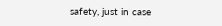safety, just in case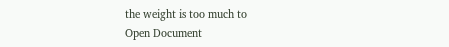the weight is too much to
Open Document